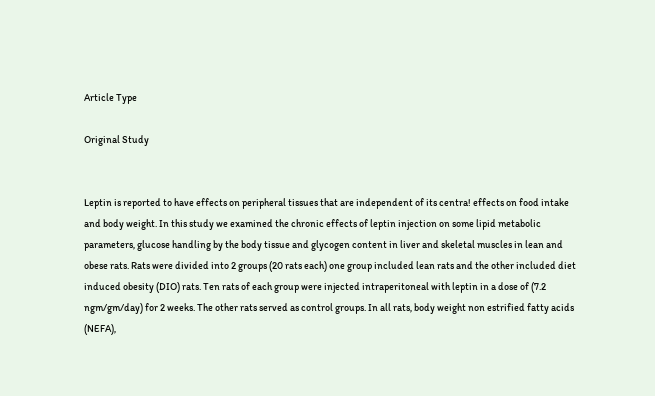Article Type

Original Study


Leptin is reported to have effects on peripheral tissues that are independent of its centra! effects on food intake and body weight. In this study we examined the chronic effects of leptin injection on some lipid metabolic parameters, glucose handling by the body tissue and glycogen content in liver and skeletal muscles in lean and obese rats. Rats were divided into 2 groups (20 rats each) one group included lean rats and the other included diet induced obesity (DIO) rats. Ten rats of each group were injected intraperitoneal with leptin in a dose of (7.2 ngm/gm/day) for 2 weeks. The other rats served as control groups. In all rats, body weight non estrified fatty acids (NEFA),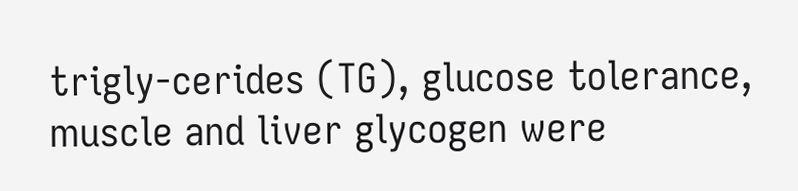trigly-cerides (TG), glucose tolerance, muscle and liver glycogen were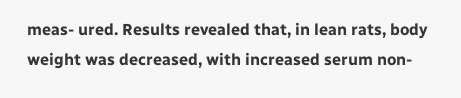meas- ured. Results revealed that, in lean rats, body weight was decreased, with increased serum non-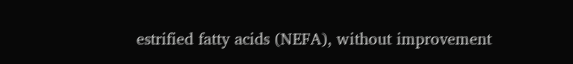estrified fatty acids (NEFA), without improvement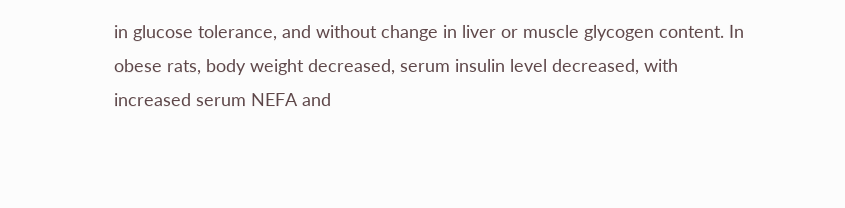in glucose tolerance, and without change in liver or muscle glycogen content. In obese rats, body weight decreased, serum insulin level decreased, with increased serum NEFA and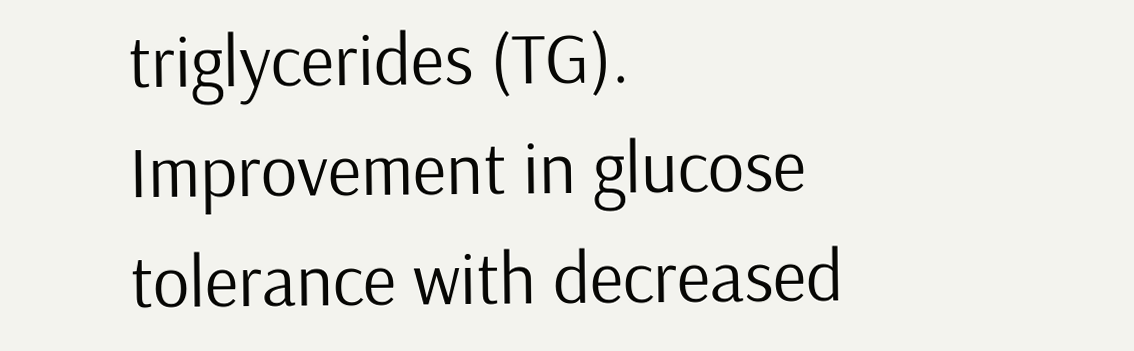triglycerides (TG). Improvement in glucose tolerance with decreased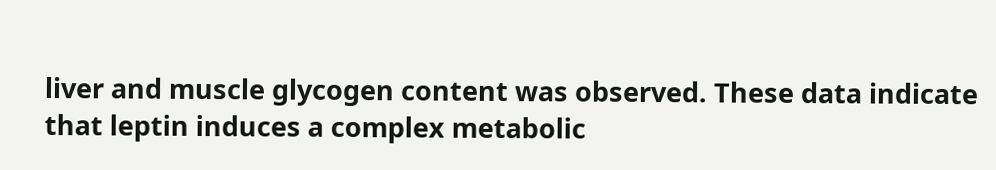liver and muscle glycogen content was observed. These data indicate that leptin induces a complex metabolic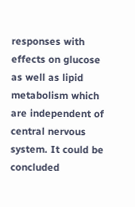responses with effects on glucose as well as lipid metabolism which are independent of central nervous system. It could be concluded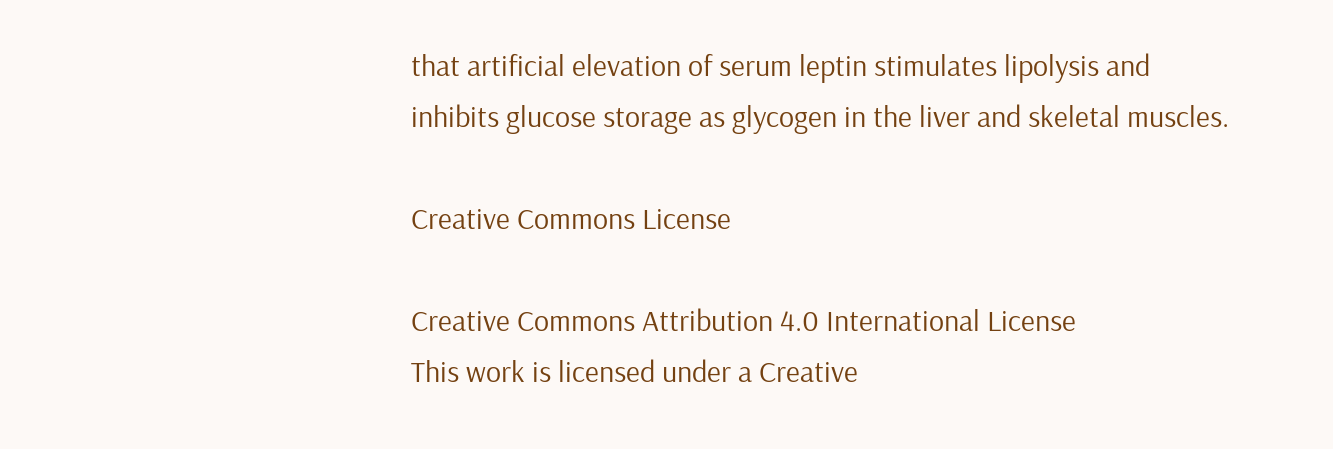that artificial elevation of serum leptin stimulates lipolysis and inhibits glucose storage as glycogen in the liver and skeletal muscles.

Creative Commons License

Creative Commons Attribution 4.0 International License
This work is licensed under a Creative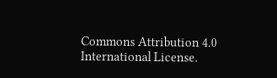Commons Attribution 4.0 International License.